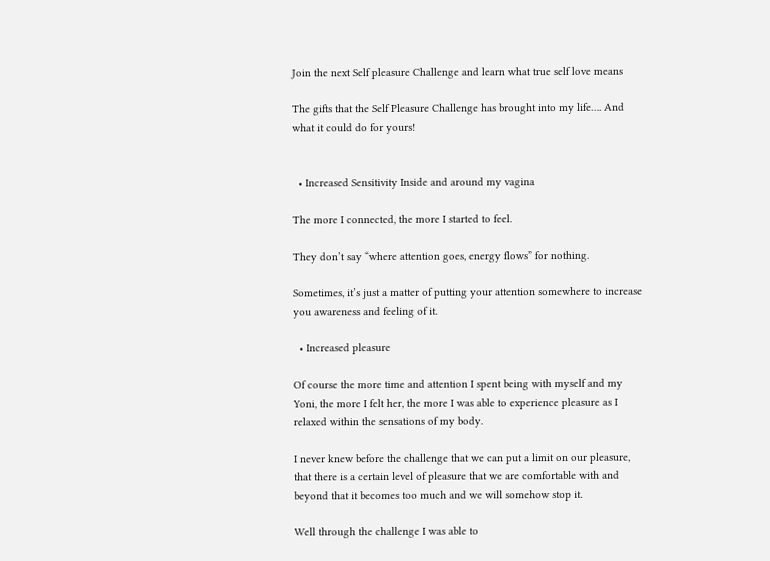Join the next Self pleasure Challenge and learn what true self love means

The gifts that the Self Pleasure Challenge has brought into my life…. And what it could do for yours!


  • Increased Sensitivity Inside and around my vagina

The more I connected, the more I started to feel.

They don’t say “where attention goes, energy flows” for nothing.

Sometimes, it’s just a matter of putting your attention somewhere to increase you awareness and feeling of it.

  • Increased pleasure

Of course the more time and attention I spent being with myself and my Yoni, the more I felt her, the more I was able to experience pleasure as I relaxed within the sensations of my body.

I never knew before the challenge that we can put a limit on our pleasure, that there is a certain level of pleasure that we are comfortable with and beyond that it becomes too much and we will somehow stop it.

Well through the challenge I was able to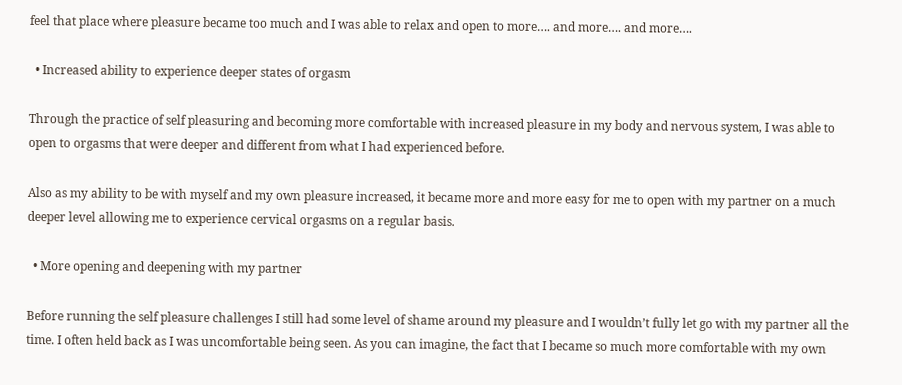feel that place where pleasure became too much and I was able to relax and open to more…. and more…. and more….

  • Increased ability to experience deeper states of orgasm

Through the practice of self pleasuring and becoming more comfortable with increased pleasure in my body and nervous system, I was able to open to orgasms that were deeper and different from what I had experienced before.

Also as my ability to be with myself and my own pleasure increased, it became more and more easy for me to open with my partner on a much deeper level allowing me to experience cervical orgasms on a regular basis.

  • More opening and deepening with my partner

Before running the self pleasure challenges I still had some level of shame around my pleasure and I wouldn’t fully let go with my partner all the time. I often held back as I was uncomfortable being seen. As you can imagine, the fact that I became so much more comfortable with my own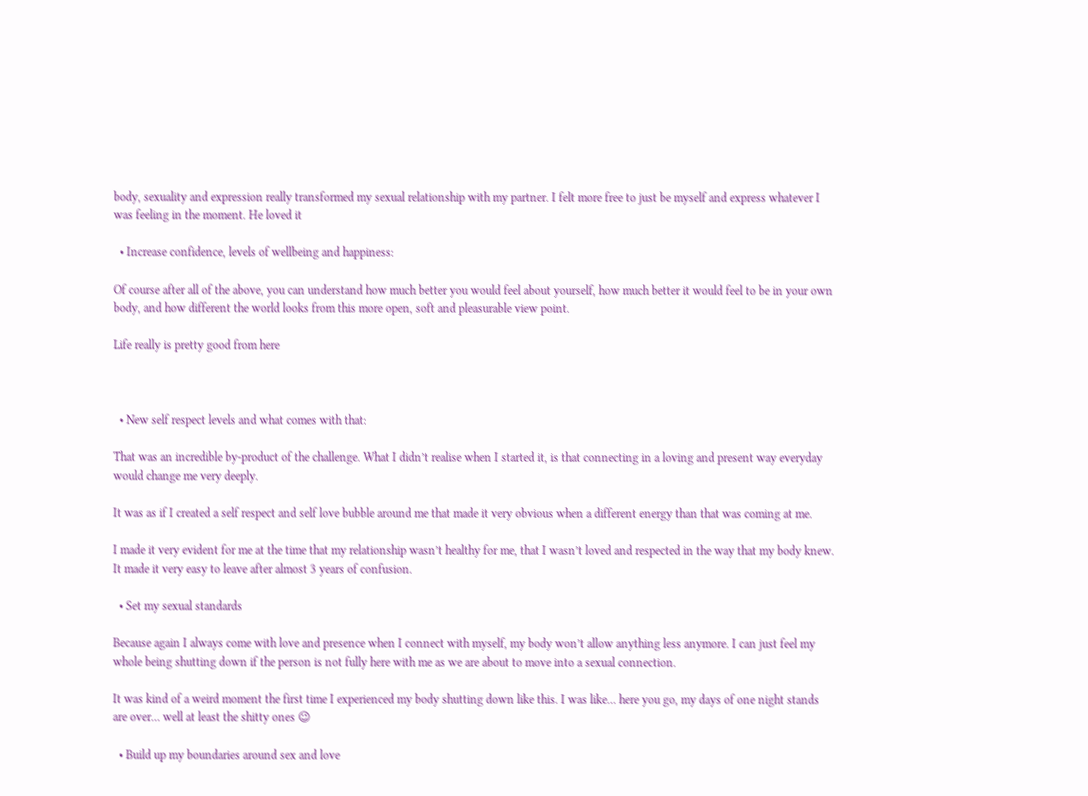body, sexuality and expression really transformed my sexual relationship with my partner. I felt more free to just be myself and express whatever I was feeling in the moment. He loved it

  • Increase confidence, levels of wellbeing and happiness:

Of course after all of the above, you can understand how much better you would feel about yourself, how much better it would feel to be in your own body, and how different the world looks from this more open, soft and pleasurable view point.

Life really is pretty good from here



  • New self respect levels and what comes with that:

That was an incredible by-product of the challenge. What I didn’t realise when I started it, is that connecting in a loving and present way everyday would change me very deeply.

It was as if I created a self respect and self love bubble around me that made it very obvious when a different energy than that was coming at me.

I made it very evident for me at the time that my relationship wasn’t healthy for me, that I wasn’t loved and respected in the way that my body knew. It made it very easy to leave after almost 3 years of confusion.

  • Set my sexual standards

Because again I always come with love and presence when I connect with myself, my body won’t allow anything less anymore. I can just feel my whole being shutting down if the person is not fully here with me as we are about to move into a sexual connection.

It was kind of a weird moment the first time I experienced my body shutting down like this. I was like… here you go, my days of one night stands are over… well at least the shitty ones 😉

  • Build up my boundaries around sex and love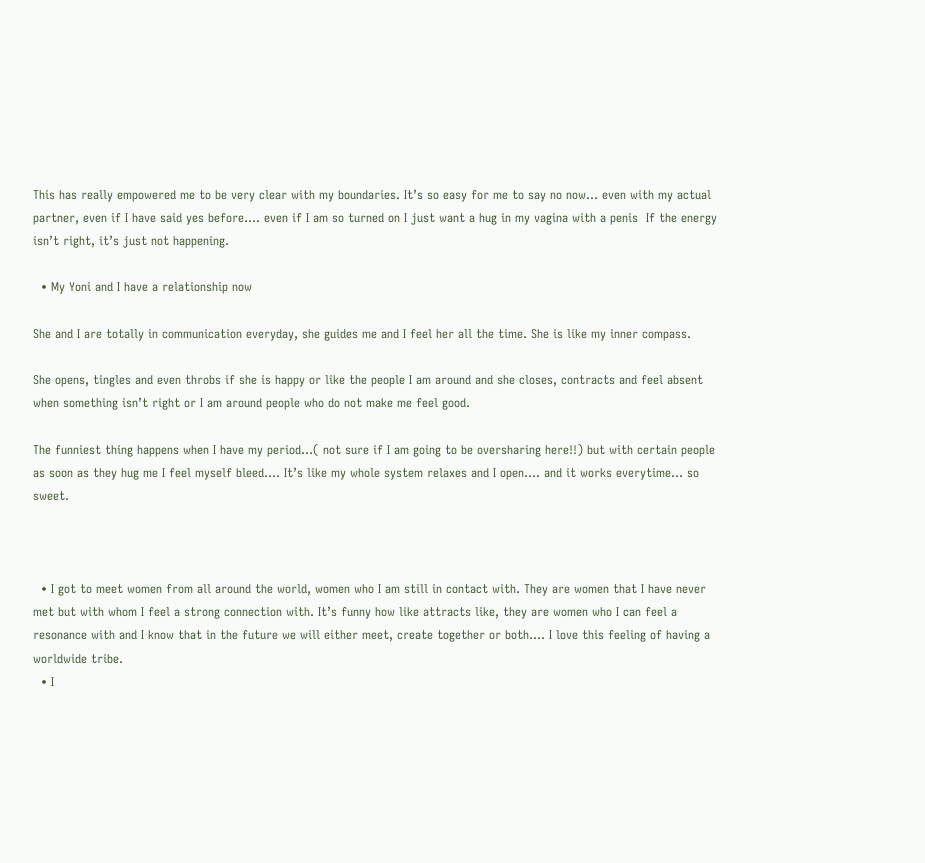This has really empowered me to be very clear with my boundaries. It’s so easy for me to say no now… even with my actual partner, even if I have said yes before…. even if I am so turned on I just want a hug in my vagina with a penis  If the energy isn’t right, it’s just not happening.

  • My Yoni and I have a relationship now

She and I are totally in communication everyday, she guides me and I feel her all the time. She is like my inner compass.

She opens, tingles and even throbs if she is happy or like the people I am around and she closes, contracts and feel absent when something isn’t right or I am around people who do not make me feel good.

The funniest thing happens when I have my period…( not sure if I am going to be oversharing here!!) but with certain people as soon as they hug me I feel myself bleed…. It’s like my whole system relaxes and I open…. and it works everytime… so sweet.



  • I got to meet women from all around the world, women who I am still in contact with. They are women that I have never met but with whom I feel a strong connection with. It’s funny how like attracts like, they are women who I can feel a resonance with and I know that in the future we will either meet, create together or both…. I love this feeling of having a worldwide tribe.
  • I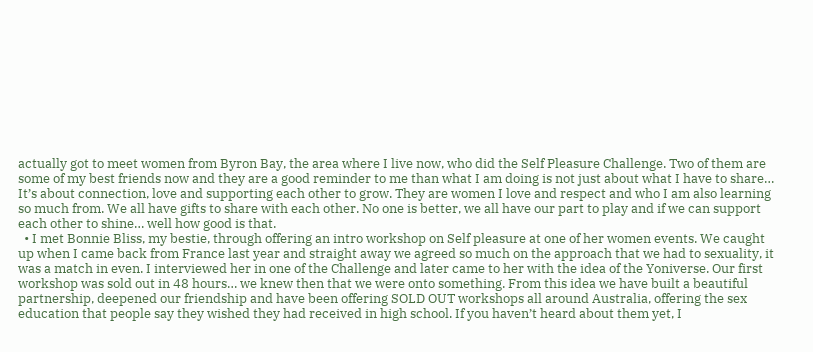actually got to meet women from Byron Bay, the area where I live now, who did the Self Pleasure Challenge. Two of them are some of my best friends now and they are a good reminder to me than what I am doing is not just about what I have to share… It’s about connection, love and supporting each other to grow. They are women I love and respect and who I am also learning so much from. We all have gifts to share with each other. No one is better, we all have our part to play and if we can support each other to shine… well how good is that.
  • I met Bonnie Bliss, my bestie, through offering an intro workshop on Self pleasure at one of her women events. We caught up when I came back from France last year and straight away we agreed so much on the approach that we had to sexuality, it was a match in even. I interviewed her in one of the Challenge and later came to her with the idea of the Yoniverse. Our first workshop was sold out in 48 hours… we knew then that we were onto something. From this idea we have built a beautiful partnership, deepened our friendship and have been offering SOLD OUT workshops all around Australia, offering the sex education that people say they wished they had received in high school. If you haven’t heard about them yet, I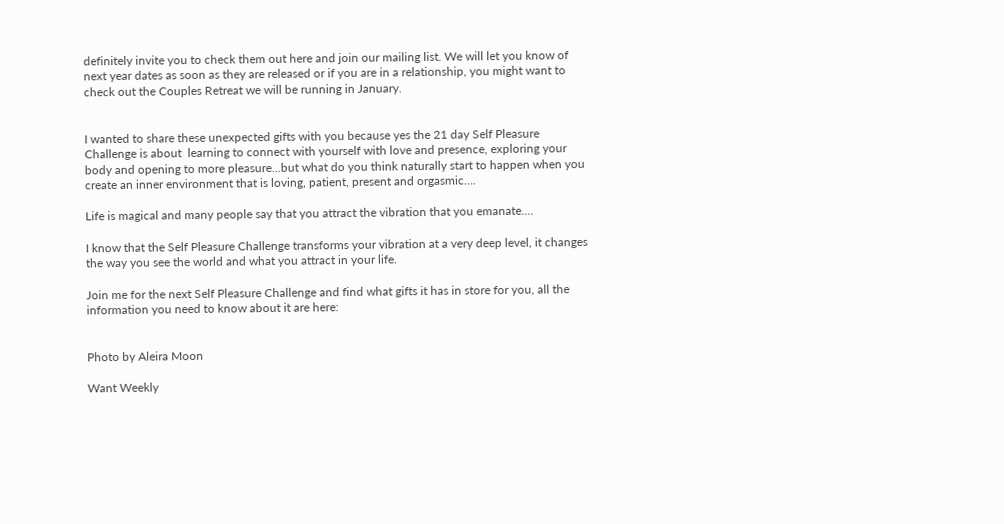definitely invite you to check them out here and join our mailing list. We will let you know of next year dates as soon as they are released or if you are in a relationship, you might want to check out the Couples Retreat we will be running in January.


I wanted to share these unexpected gifts with you because yes the 21 day Self Pleasure Challenge is about  learning to connect with yourself with love and presence, exploring your body and opening to more pleasure…but what do you think naturally start to happen when you create an inner environment that is loving, patient, present and orgasmic….

Life is magical and many people say that you attract the vibration that you emanate….

I know that the Self Pleasure Challenge transforms your vibration at a very deep level, it changes the way you see the world and what you attract in your life.

Join me for the next Self Pleasure Challenge and find what gifts it has in store for you, all the information you need to know about it are here:


Photo by Aleira Moon

Want Weekly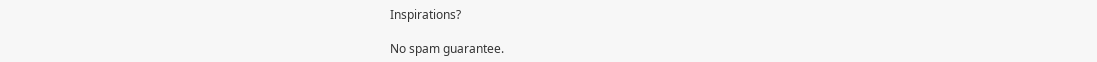Inspirations?

No spam guarantee.